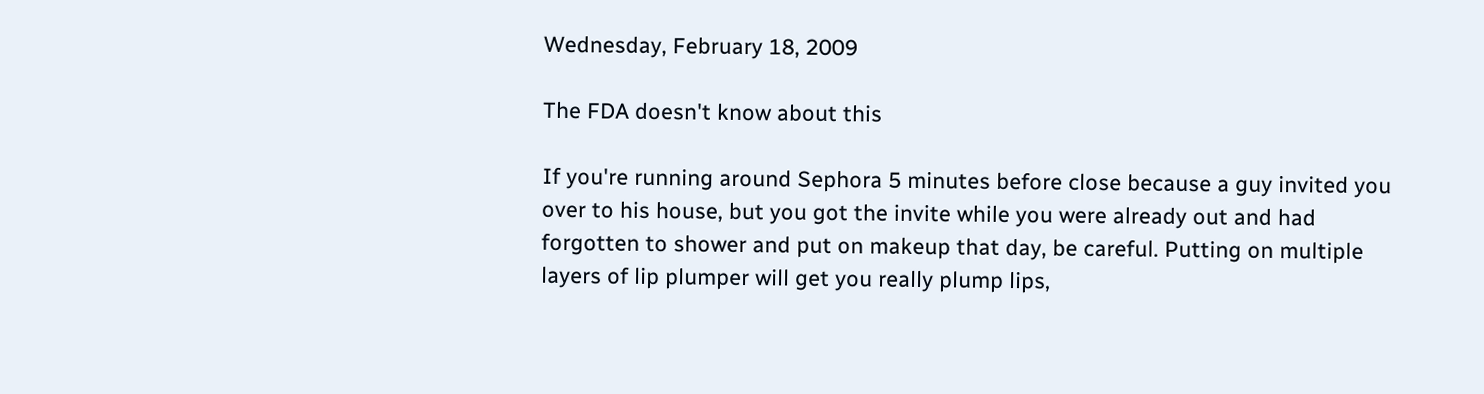Wednesday, February 18, 2009

The FDA doesn't know about this

If you're running around Sephora 5 minutes before close because a guy invited you over to his house, but you got the invite while you were already out and had forgotten to shower and put on makeup that day, be careful. Putting on multiple layers of lip plumper will get you really plump lips,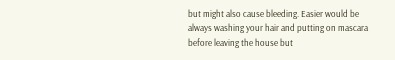but might also cause bleeding. Easier would be always washing your hair and putting on mascara before leaving the house but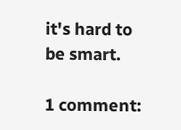it's hard to be smart.

1 comment: